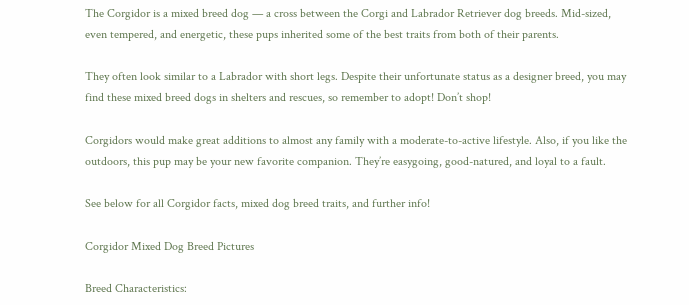The Corgidor is a mixed breed dog — a cross between the Corgi and Labrador Retriever dog breeds. Mid-sized, even tempered, and energetic, these pups inherited some of the best traits from both of their parents.

They often look similar to a Labrador with short legs. Despite their unfortunate status as a designer breed, you may find these mixed breed dogs in shelters and rescues, so remember to adopt! Don’t shop!

Corgidors would make great additions to almost any family with a moderate-to-active lifestyle. Also, if you like the outdoors, this pup may be your new favorite companion. They’re easygoing, good-natured, and loyal to a fault.

See below for all Corgidor facts, mixed dog breed traits, and further info!

Corgidor Mixed Dog Breed Pictures

Breed Characteristics: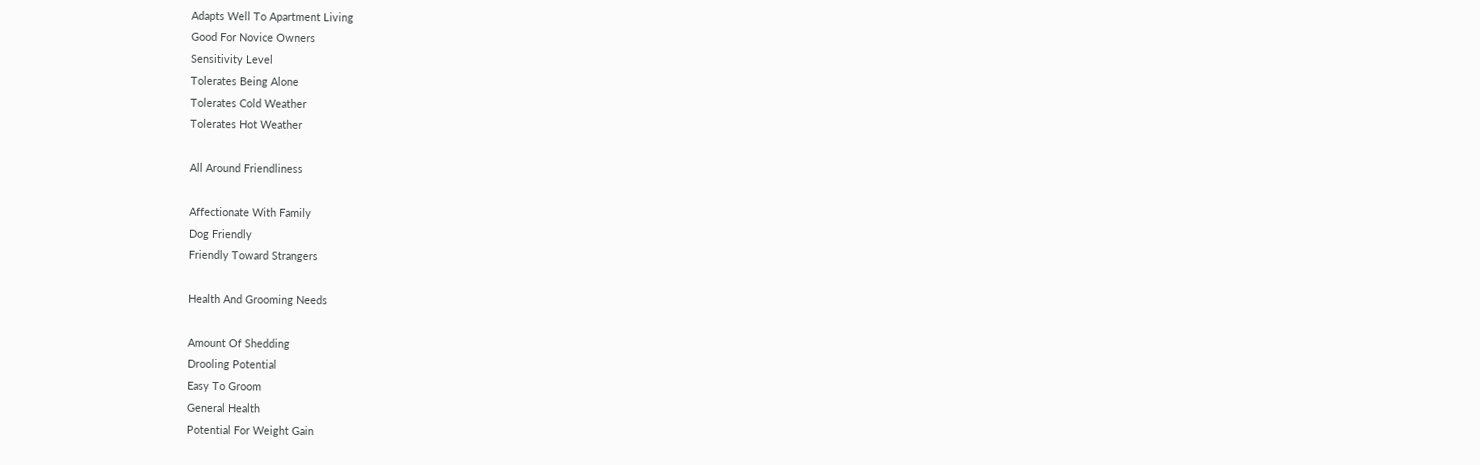Adapts Well To Apartment Living
Good For Novice Owners
Sensitivity Level
Tolerates Being Alone
Tolerates Cold Weather
Tolerates Hot Weather

All Around Friendliness

Affectionate With Family
Dog Friendly
Friendly Toward Strangers

Health And Grooming Needs

Amount Of Shedding
Drooling Potential
Easy To Groom
General Health
Potential For Weight Gain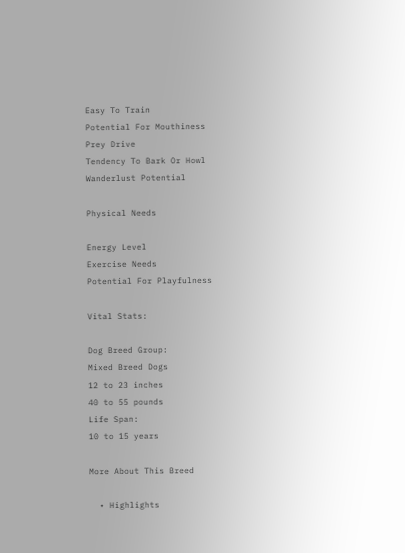Easy To Train
Potential For Mouthiness
Prey Drive
Tendency To Bark Or Howl
Wanderlust Potential

Physical Needs

Energy Level
Exercise Needs
Potential For Playfulness

Vital Stats:

Dog Breed Group:
Mixed Breed Dogs
12 to 23 inches
40 to 55 pounds
Life Span:
10 to 15 years

More About This Breed

  • Highlights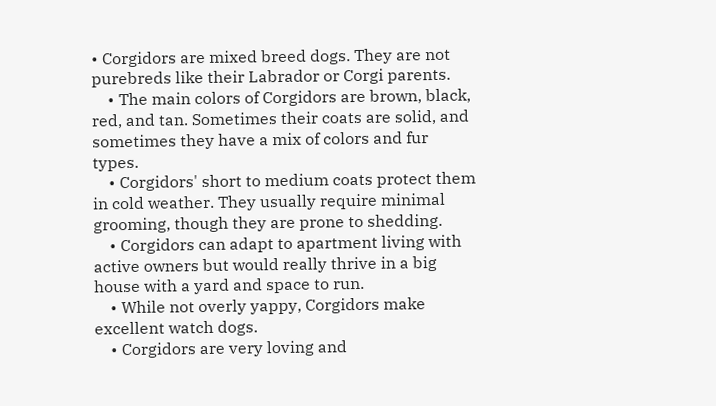• Corgidors are mixed breed dogs. They are not purebreds like their Labrador or Corgi parents.
    • The main colors of Corgidors are brown, black, red, and tan. Sometimes their coats are solid, and sometimes they have a mix of colors and fur types.
    • Corgidors' short to medium coats protect them in cold weather. They usually require minimal grooming, though they are prone to shedding.
    • Corgidors can adapt to apartment living with active owners but would really thrive in a big house with a yard and space to run.
    • While not overly yappy, Corgidors make excellent watch dogs.
    • Corgidors are very loving and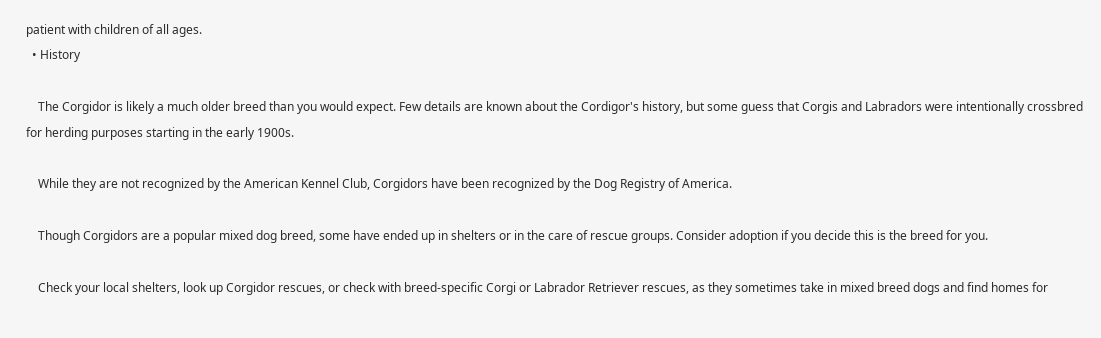patient with children of all ages.
  • History

    The Corgidor is likely a much older breed than you would expect. Few details are known about the Cordigor's history, but some guess that Corgis and Labradors were intentionally crossbred for herding purposes starting in the early 1900s.

    While they are not recognized by the American Kennel Club, Corgidors have been recognized by the Dog Registry of America.

    Though Corgidors are a popular mixed dog breed, some have ended up in shelters or in the care of rescue groups. Consider adoption if you decide this is the breed for you.

    Check your local shelters, look up Corgidor rescues, or check with breed-specific Corgi or Labrador Retriever rescues, as they sometimes take in mixed breed dogs and find homes for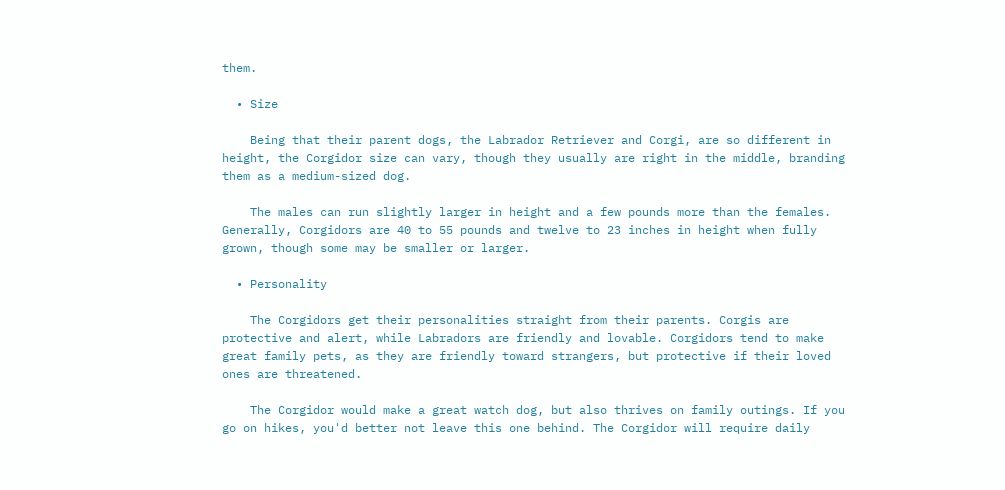them.

  • Size

    Being that their parent dogs, the Labrador Retriever and Corgi, are so different in height, the Corgidor size can vary, though they usually are right in the middle, branding them as a medium-sized dog.

    The males can run slightly larger in height and a few pounds more than the females. Generally, Corgidors are 40 to 55 pounds and twelve to 23 inches in height when fully grown, though some may be smaller or larger.

  • Personality

    The Corgidors get their personalities straight from their parents. Corgis are protective and alert, while Labradors are friendly and lovable. Corgidors tend to make great family pets, as they are friendly toward strangers, but protective if their loved ones are threatened.

    The Corgidor would make a great watch dog, but also thrives on family outings. If you go on hikes, you'd better not leave this one behind. The Corgidor will require daily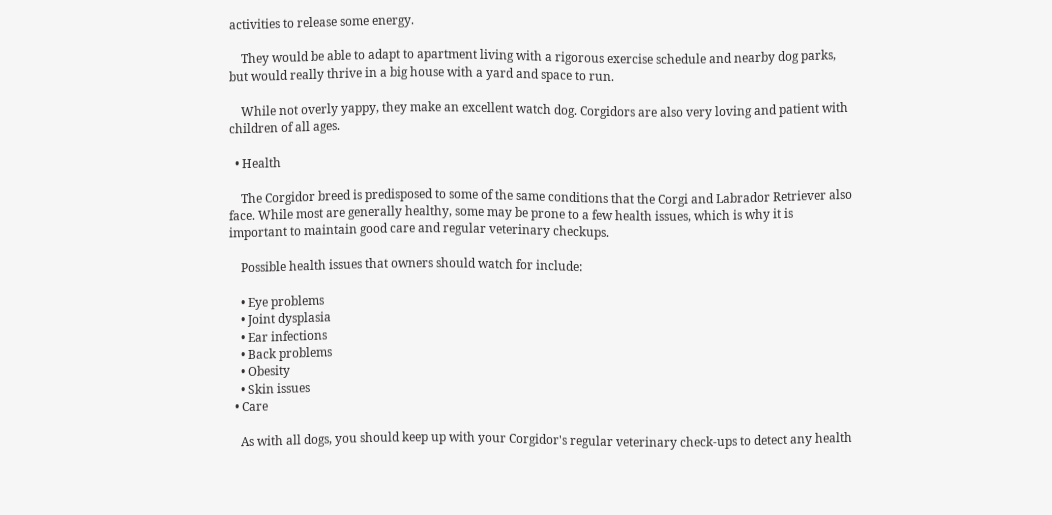activities to release some energy.

    They would be able to adapt to apartment living with a rigorous exercise schedule and nearby dog parks, but would really thrive in a big house with a yard and space to run.

    While not overly yappy, they make an excellent watch dog. Corgidors are also very loving and patient with children of all ages.

  • Health

    The Corgidor breed is predisposed to some of the same conditions that the Corgi and Labrador Retriever also face. While most are generally healthy, some may be prone to a few health issues, which is why it is important to maintain good care and regular veterinary checkups.

    Possible health issues that owners should watch for include:

    • Eye problems
    • Joint dysplasia
    • Ear infections
    • Back problems
    • Obesity
    • Skin issues
  • Care

    As with all dogs, you should keep up with your Corgidor's regular veterinary check-ups to detect any health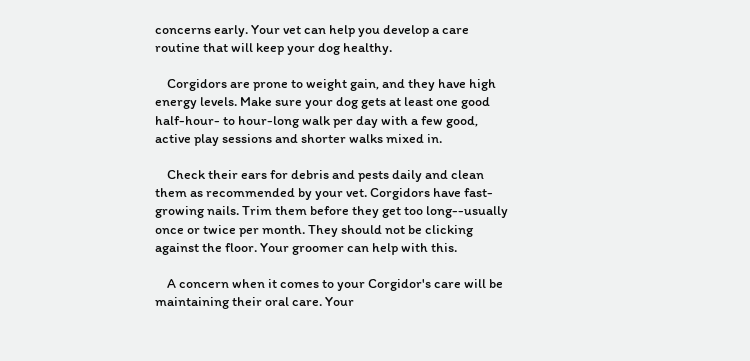concerns early. Your vet can help you develop a care routine that will keep your dog healthy.

    Corgidors are prone to weight gain, and they have high energy levels. Make sure your dog gets at least one good half-hour- to hour-long walk per day with a few good, active play sessions and shorter walks mixed in.

    Check their ears for debris and pests daily and clean them as recommended by your vet. Corgidors have fast-growing nails. Trim them before they get too long--usually once or twice per month. They should not be clicking against the floor. Your groomer can help with this.

    A concern when it comes to your Corgidor's care will be maintaining their oral care. Your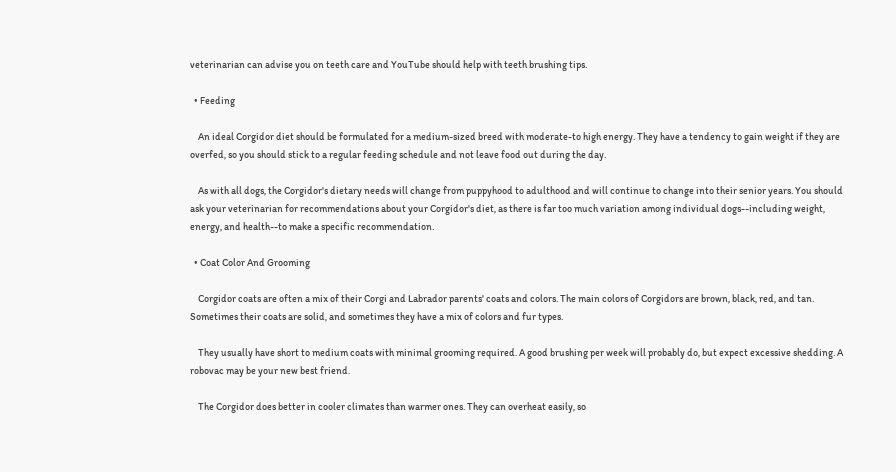veterinarian can advise you on teeth care and YouTube should help with teeth brushing tips.

  • Feeding

    An ideal Corgidor diet should be formulated for a medium-sized breed with moderate-to high energy. They have a tendency to gain weight if they are overfed, so you should stick to a regular feeding schedule and not leave food out during the day.

    As with all dogs, the Corgidor's dietary needs will change from puppyhood to adulthood and will continue to change into their senior years. You should ask your veterinarian for recommendations about your Corgidor's diet, as there is far too much variation among individual dogs--including weight, energy, and health--to make a specific recommendation.

  • Coat Color And Grooming

    Corgidor coats are often a mix of their Corgi and Labrador parents' coats and colors. The main colors of Corgidors are brown, black, red, and tan. Sometimes their coats are solid, and sometimes they have a mix of colors and fur types.

    They usually have short to medium coats with minimal grooming required. A good brushing per week will probably do, but expect excessive shedding. A robovac may be your new best friend.

    The Corgidor does better in cooler climates than warmer ones. They can overheat easily, so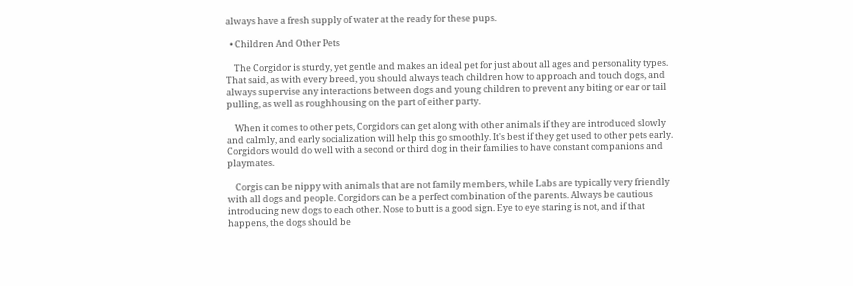always have a fresh supply of water at the ready for these pups.

  • Children And Other Pets

    The Corgidor is sturdy, yet gentle and makes an ideal pet for just about all ages and personality types. That said, as with every breed, you should always teach children how to approach and touch dogs, and always supervise any interactions between dogs and young children to prevent any biting or ear or tail pulling, as well as roughhousing on the part of either party.

    When it comes to other pets, Corgidors can get along with other animals if they are introduced slowly and calmly, and early socialization will help this go smoothly. It's best if they get used to other pets early. Corgidors would do well with a second or third dog in their families to have constant companions and playmates.

    Corgis can be nippy with animals that are not family members, while Labs are typically very friendly with all dogs and people. Corgidors can be a perfect combination of the parents. Always be cautious introducing new dogs to each other. Nose to butt is a good sign. Eye to eye staring is not, and if that happens, the dogs should be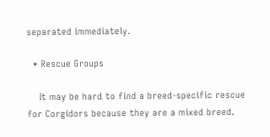separated immediately.

  • Rescue Groups

    It may be hard to find a breed-specific rescue for Corgidors because they are a mixed breed.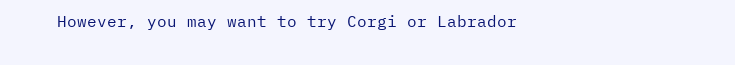However, you may want to try Corgi or Labrador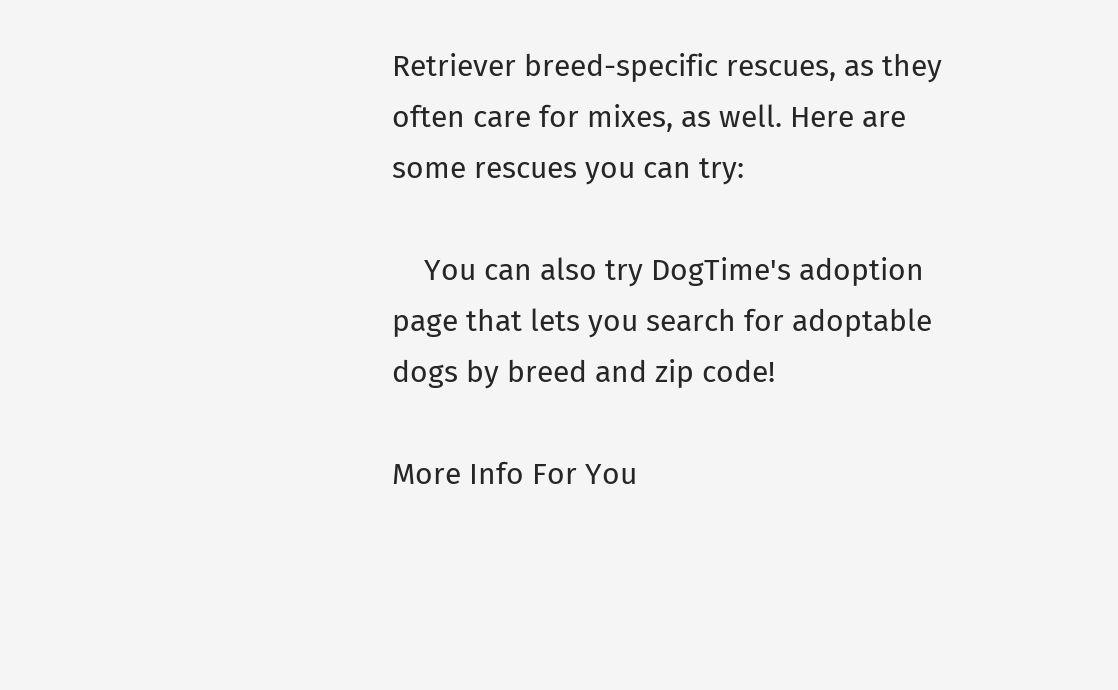Retriever breed-specific rescues, as they often care for mixes, as well. Here are some rescues you can try:

    You can also try DogTime's adoption page that lets you search for adoptable dogs by breed and zip code!

More Info For You